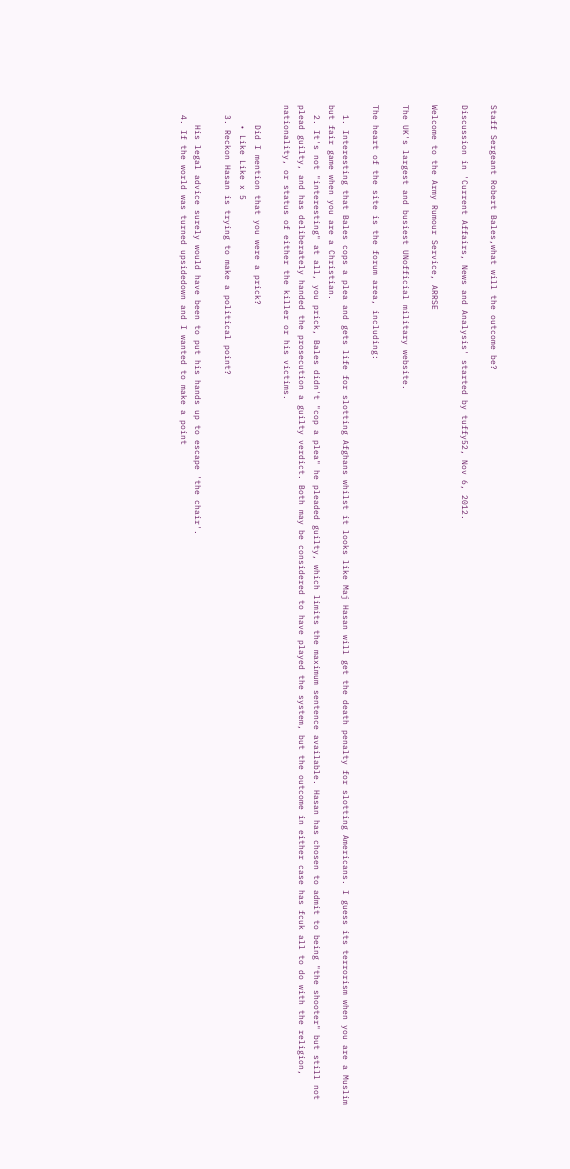Staff Sergeant Robert Bales,what will the outcome be?

Discussion in 'Current Affairs, News and Analysis' started by tuffy52, Nov 6, 2012.

Welcome to the Army Rumour Service, ARRSE

The UK's largest and busiest UNofficial military website.

The heart of the site is the forum area, including:

  1. Interesting that Bales cops a plea and gets life for slotting Afghans whilst it looks like Maj Hasan will get the death penalty for slotting Americans. I guess its terrorism when you are a Muslim but fair game when you are a Christian.
  2. It's not "interesting" at all, you prick, Bales didn't "cop a plea" he pleaded guilty, which limits the maximum sentence available. Hasan has chosen to admit to being "the shooter" but still not plead guilty, and has deliberately handed the prosecution a guilty verdict. Both may be considered to have played the system, but the outcome in either case has fcuk all to do with the religion, nationality, or status of either the killer or his victims.

    Did I mention that you were a prick?
    • Like Like x 5
  3. Reckon Hasan is trying to make a political point?

    His legal advice surely would have been to put his hands up to escape 'the chair'.
  4. If the world was turned upsidedown and I wanted to make a point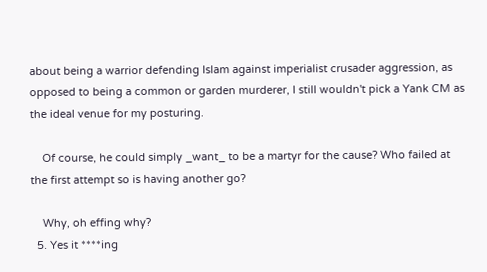about being a warrior defending Islam against imperialist crusader aggression, as opposed to being a common or garden murderer, I still wouldn't pick a Yank CM as the ideal venue for my posturing.

    Of course, he could simply _want_ to be a martyr for the cause? Who failed at the first attempt so is having another go?

    Why, oh effing why?
  5. Yes it ****ing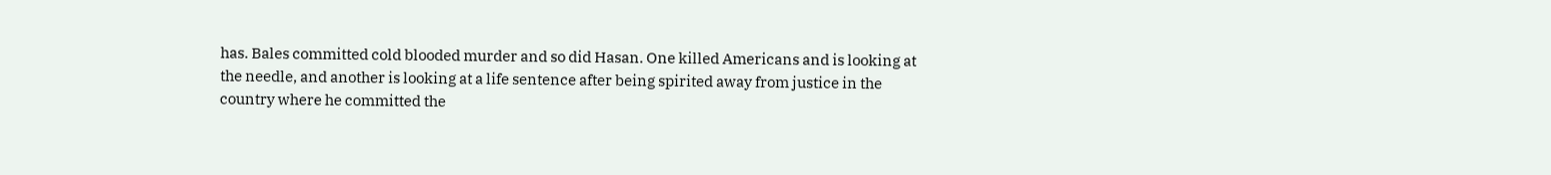has. Bales committed cold blooded murder and so did Hasan. One killed Americans and is looking at the needle, and another is looking at a life sentence after being spirited away from justice in the country where he committed the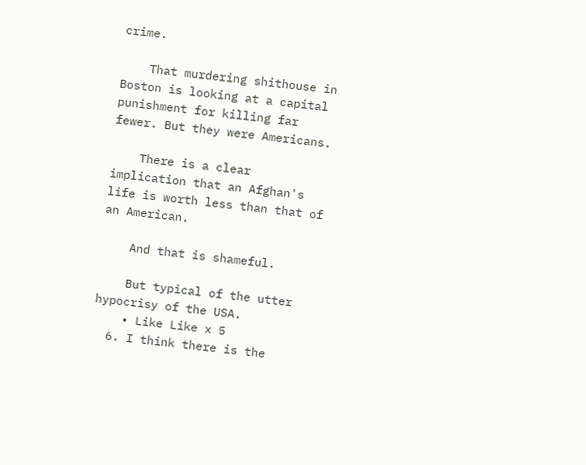crime.

    That murdering shithouse in Boston is looking at a capital punishment for killing far fewer. But they were Americans.

    There is a clear implication that an Afghan's life is worth less than that of an American.

    And that is shameful.

    But typical of the utter hypocrisy of the USA.
    • Like Like x 5
  6. I think there is the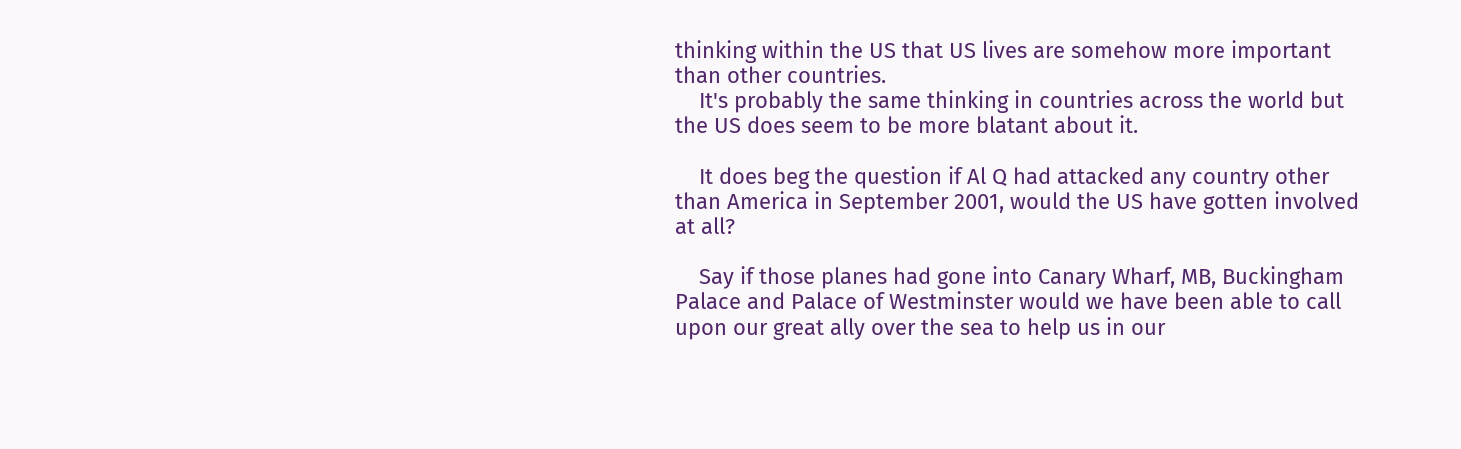thinking within the US that US lives are somehow more important than other countries.
    It's probably the same thinking in countries across the world but the US does seem to be more blatant about it.

    It does beg the question if Al Q had attacked any country other than America in September 2001, would the US have gotten involved at all?

    Say if those planes had gone into Canary Wharf, MB, Buckingham Palace and Palace of Westminster would we have been able to call upon our great ally over the sea to help us in our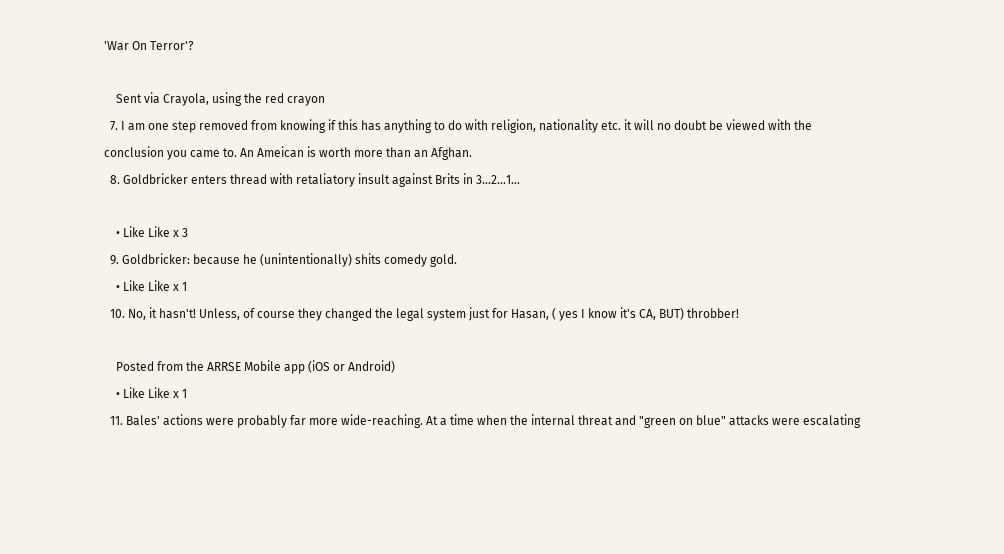'War On Terror'?

    Sent via Crayola, using the red crayon
  7. I am one step removed from knowing if this has anything to do with religion, nationality etc. it will no doubt be viewed with the conclusion you came to. An Ameican is worth more than an Afghan.
  8. Goldbricker enters thread with retaliatory insult against Brits in 3...2...1...

    • Like Like x 3
  9. Goldbricker: because he (unintentionally) shits comedy gold.
    • Like Like x 1
  10. No, it hasn't! Unless, of course they changed the legal system just for Hasan, ( yes I know it's CA, BUT) throbber!

    Posted from the ARRSE Mobile app (iOS or Android)
    • Like Like x 1
  11. Bales' actions were probably far more wide-reaching. At a time when the internal threat and "green on blue" attacks were escalating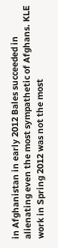in Afghanistan in early 2012 Bales succeeded in alienating even the most sympathetic of Afghans. KLE work in Spring 2012 was not the most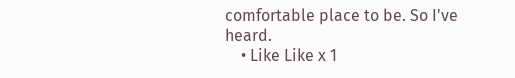comfortable place to be. So I've heard.
    • Like Like x 1